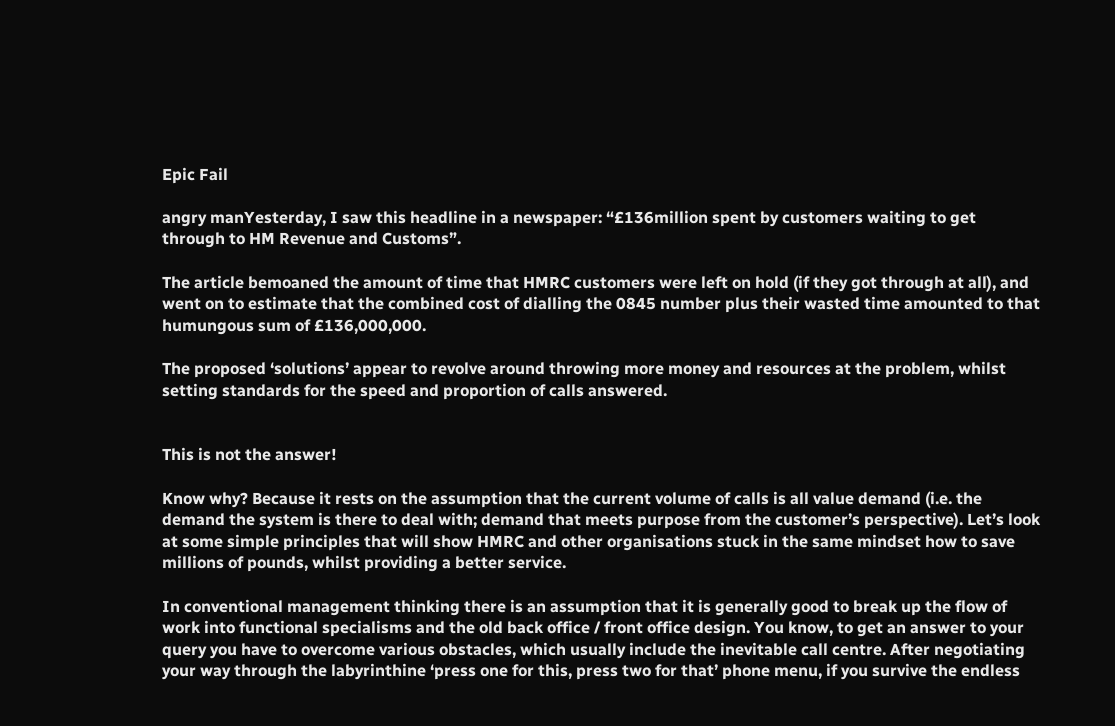Epic Fail

angry manYesterday, I saw this headline in a newspaper: “£136million spent by customers waiting to get through to HM Revenue and Customs”.

The article bemoaned the amount of time that HMRC customers were left on hold (if they got through at all), and went on to estimate that the combined cost of dialling the 0845 number plus their wasted time amounted to that humungous sum of £136,000,000.

The proposed ‘solutions’ appear to revolve around throwing more money and resources at the problem, whilst setting standards for the speed and proportion of calls answered.


This is not the answer!

Know why? Because it rests on the assumption that the current volume of calls is all value demand (i.e. the demand the system is there to deal with; demand that meets purpose from the customer’s perspective). Let’s look at some simple principles that will show HMRC and other organisations stuck in the same mindset how to save millions of pounds, whilst providing a better service.

In conventional management thinking there is an assumption that it is generally good to break up the flow of work into functional specialisms and the old back office / front office design. You know, to get an answer to your query you have to overcome various obstacles, which usually include the inevitable call centre. After negotiating your way through the labyrinthine ‘press one for this, press two for that’ phone menu, if you survive the endless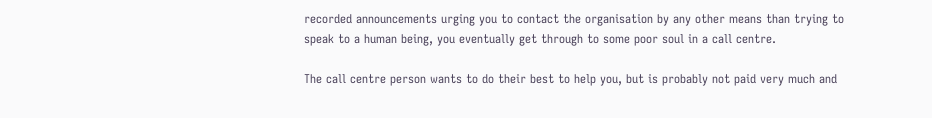recorded announcements urging you to contact the organisation by any other means than trying to speak to a human being, you eventually get through to some poor soul in a call centre.

The call centre person wants to do their best to help you, but is probably not paid very much and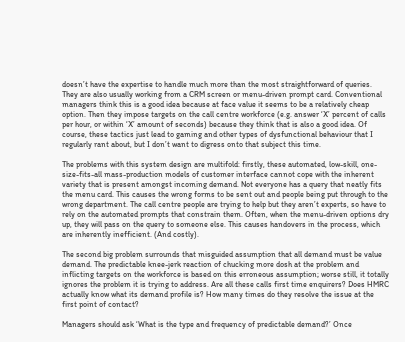doesn’t have the expertise to handle much more than the most straightforward of queries. They are also usually working from a CRM screen or menu-driven prompt card. Conventional managers think this is a good idea because at face value it seems to be a relatively cheap option. Then they impose targets on the call centre workforce (e.g. answer ‘X’ percent of calls per hour, or within ‘X’ amount of seconds) because they think that is also a good idea. Of course, these tactics just lead to gaming and other types of dysfunctional behaviour that I regularly rant about, but I don’t want to digress onto that subject this time.

The problems with this system design are multifold: firstly, these automated, low-skill, one-size-fits-all mass-production models of customer interface cannot cope with the inherent variety that is present amongst incoming demand. Not everyone has a query that neatly fits the menu card. This causes the wrong forms to be sent out and people being put through to the wrong department. The call centre people are trying to help but they aren’t experts, so have to rely on the automated prompts that constrain them. Often, when the menu-driven options dry up, they will pass on the query to someone else. This causes handovers in the process, which are inherently inefficient. (And costly).

The second big problem surrounds that misguided assumption that all demand must be value demand. The predictable knee-jerk reaction of chucking more dosh at the problem and inflicting targets on the workforce is based on this erroneous assumption; worse still, it totally ignores the problem it is trying to address. Are all these calls first time enquirers? Does HMRC actually know what its demand profile is? How many times do they resolve the issue at the first point of contact?

Managers should ask ‘What is the type and frequency of predictable demand?’ Once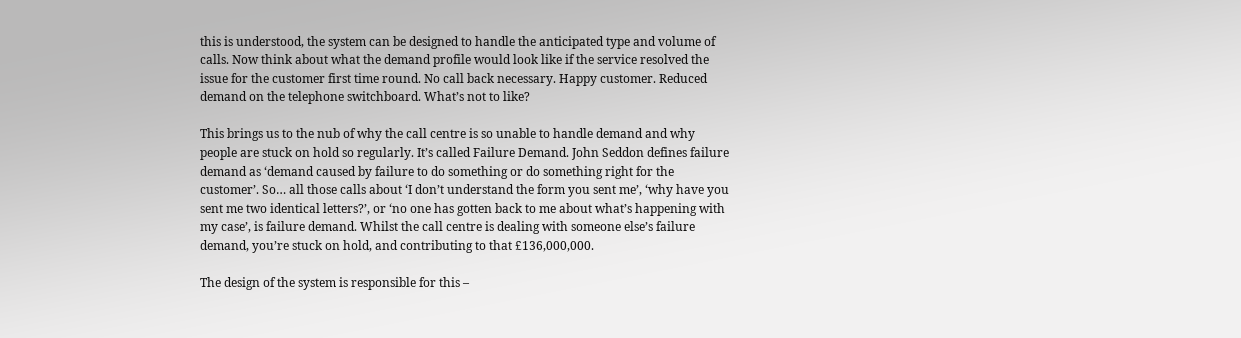this is understood, the system can be designed to handle the anticipated type and volume of calls. Now think about what the demand profile would look like if the service resolved the issue for the customer first time round. No call back necessary. Happy customer. Reduced demand on the telephone switchboard. What’s not to like?

This brings us to the nub of why the call centre is so unable to handle demand and why people are stuck on hold so regularly. It’s called Failure Demand. John Seddon defines failure demand as ‘demand caused by failure to do something or do something right for the customer’. So… all those calls about ‘I don’t understand the form you sent me’, ‘why have you sent me two identical letters?’, or ‘no one has gotten back to me about what’s happening with my case’, is failure demand. Whilst the call centre is dealing with someone else’s failure demand, you’re stuck on hold, and contributing to that £136,000,000.

The design of the system is responsible for this –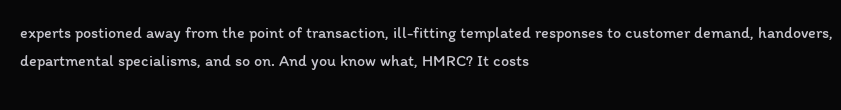experts postioned away from the point of transaction, ill-fitting templated responses to customer demand, handovers, departmental specialisms, and so on. And you know what, HMRC? It costs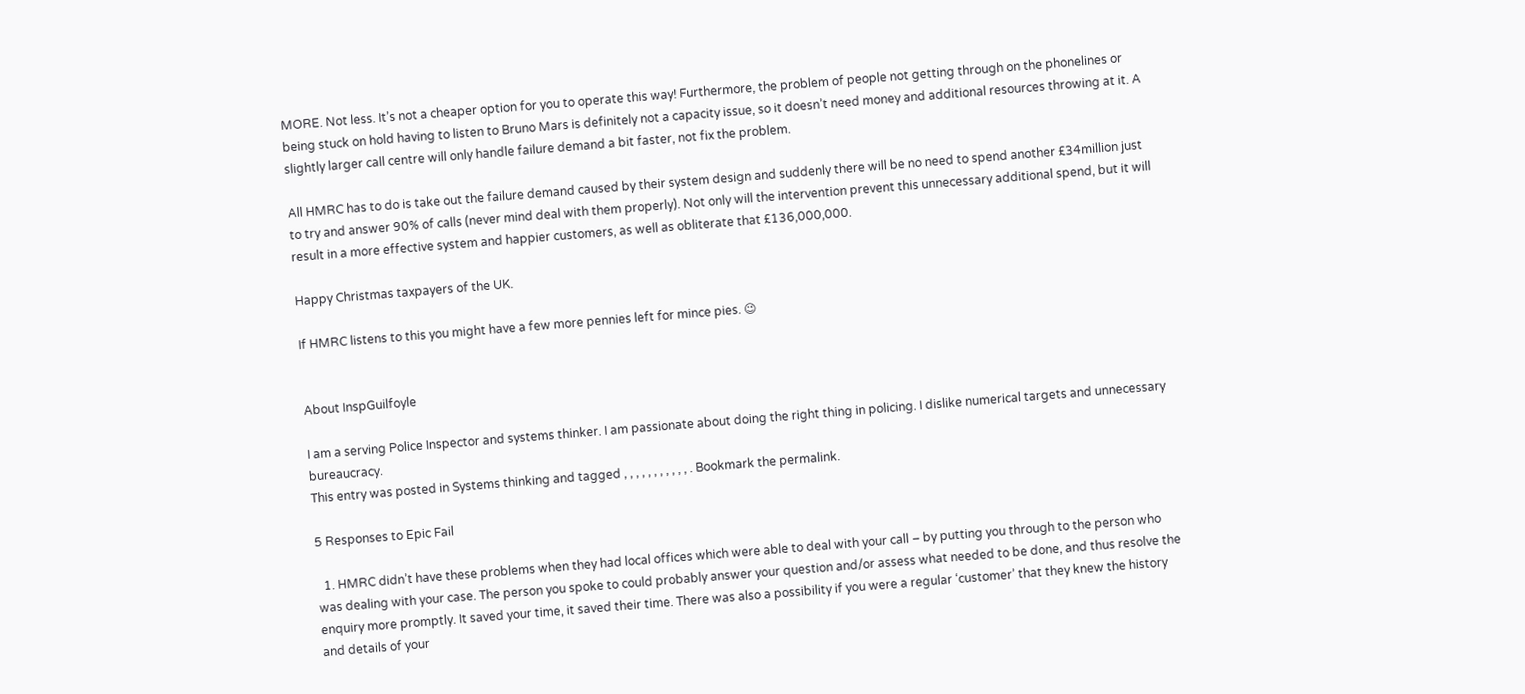MORE. Not less. It’s not a cheaper option for you to operate this way! Furthermore, the problem of people not getting through on the phonelines or being stuck on hold having to listen to Bruno Mars is definitely not a capacity issue, so it doesn’t need money and additional resources throwing at it. A slightly larger call centre will only handle failure demand a bit faster, not fix the problem.

All HMRC has to do is take out the failure demand caused by their system design and suddenly there will be no need to spend another £34million just to try and answer 90% of calls (never mind deal with them properly). Not only will the intervention prevent this unnecessary additional spend, but it will result in a more effective system and happier customers, as well as obliterate that £136,000,000.

Happy Christmas taxpayers of the UK.

If HMRC listens to this you might have a few more pennies left for mince pies. 😉


About InspGuilfoyle

I am a serving Police Inspector and systems thinker. I am passionate about doing the right thing in policing. I dislike numerical targets and unnecessary bureaucracy.
This entry was posted in Systems thinking and tagged , , , , , , , , , , , . Bookmark the permalink.

5 Responses to Epic Fail

  1. HMRC didn’t have these problems when they had local offices which were able to deal with your call – by putting you through to the person who was dealing with your case. The person you spoke to could probably answer your question and/or assess what needed to be done, and thus resolve the enquiry more promptly. It saved your time, it saved their time. There was also a possibility if you were a regular ‘customer’ that they knew the history and details of your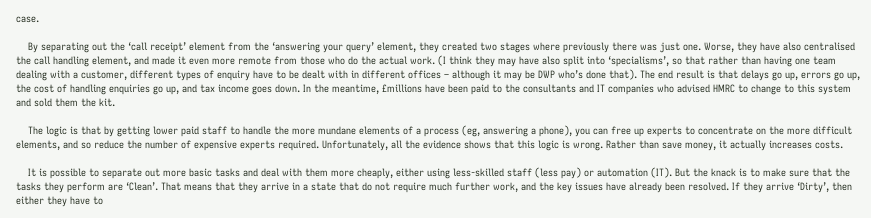case.

    By separating out the ‘call receipt’ element from the ‘answering your query’ element, they created two stages where previously there was just one. Worse, they have also centralised the call handling element, and made it even more remote from those who do the actual work. (I think they may have also split into ‘specialisms’, so that rather than having one team dealing with a customer, different types of enquiry have to be dealt with in different offices – although it may be DWP who’s done that). The end result is that delays go up, errors go up, the cost of handling enquiries go up, and tax income goes down. In the meantime, £millions have been paid to the consultants and IT companies who advised HMRC to change to this system and sold them the kit.

    The logic is that by getting lower paid staff to handle the more mundane elements of a process (eg, answering a phone), you can free up experts to concentrate on the more difficult elements, and so reduce the number of expensive experts required. Unfortunately, all the evidence shows that this logic is wrong. Rather than save money, it actually increases costs.

    It is possible to separate out more basic tasks and deal with them more cheaply, either using less-skilled staff (less pay) or automation (IT). But the knack is to make sure that the tasks they perform are ‘Clean’. That means that they arrive in a state that do not require much further work, and the key issues have already been resolved. If they arrive ‘Dirty’, then either they have to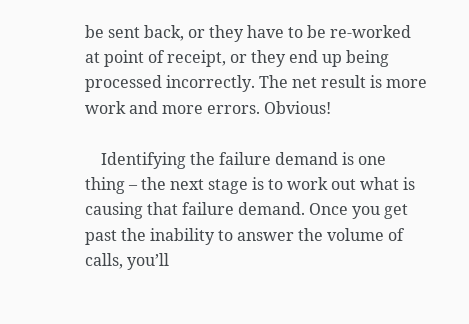be sent back, or they have to be re-worked at point of receipt, or they end up being processed incorrectly. The net result is more work and more errors. Obvious!

    Identifying the failure demand is one thing – the next stage is to work out what is causing that failure demand. Once you get past the inability to answer the volume of calls, you’ll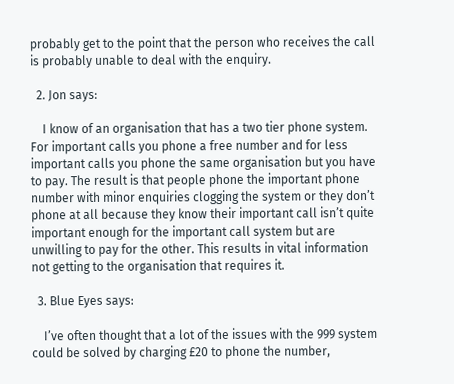probably get to the point that the person who receives the call is probably unable to deal with the enquiry.

  2. Jon says:

    I know of an organisation that has a two tier phone system. For important calls you phone a free number and for less important calls you phone the same organisation but you have to pay. The result is that people phone the important phone number with minor enquiries clogging the system or they don’t phone at all because they know their important call isn’t quite important enough for the important call system but are unwilling to pay for the other. This results in vital information not getting to the organisation that requires it.

  3. Blue Eyes says:

    I’ve often thought that a lot of the issues with the 999 system could be solved by charging £20 to phone the number,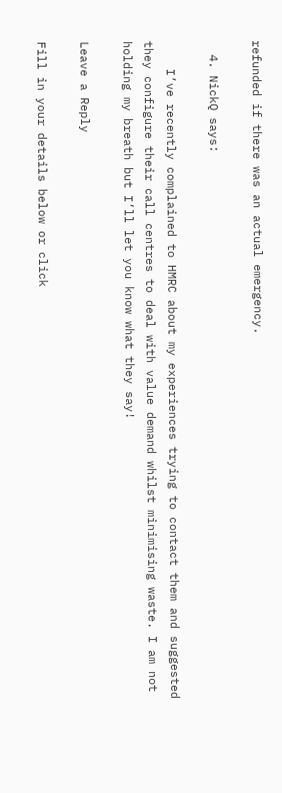refunded if there was an actual emergency.

  4. NickQ says:

    I’ve recently complained to HMRC about my experiences trying to contact them and suggested they configure their call centres to deal with value demand whilst minimising waste. I am not holding my breath but I’ll let you know what they say!

Leave a Reply

Fill in your details below or click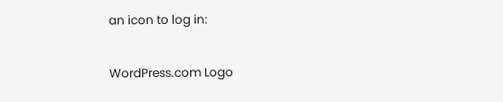an icon to log in:

WordPress.com Logo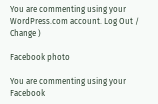You are commenting using your WordPress.com account. Log Out /  Change )

Facebook photo

You are commenting using your Facebook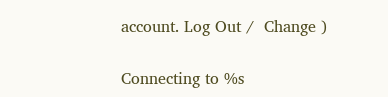account. Log Out /  Change )

Connecting to %s